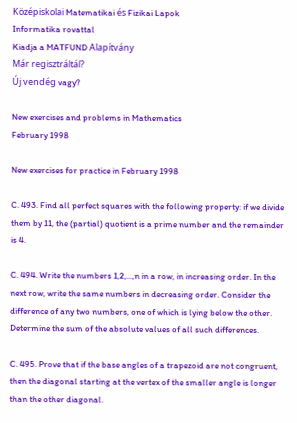Középiskolai Matematikai és Fizikai Lapok
Informatika rovattal
Kiadja a MATFUND Alapítvány
Már regisztráltál?
Új vendég vagy?

New exercises and problems in Mathematics
February 1998

New exercises for practice in February 1998

C. 493. Find all perfect squares with the following property: if we divide them by 11, the (partial) quotient is a prime number and the remainder is 4.

C. 494. Write the numbers 1,2,...,n in a row, in increasing order. In the next row, write the same numbers in decreasing order. Consider the difference of any two numbers, one of which is lying below the other. Determine the sum of the absolute values of all such differences.

C. 495. Prove that if the base angles of a trapezoid are not congruent, then the diagonal starting at the vertex of the smaller angle is longer than the other diagonal.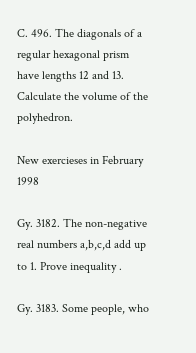C. 496. The diagonals of a regular hexagonal prism have lengths 12 and 13. Calculate the volume of the polyhedron.

New exercieses in February 1998

Gy. 3182. The non-negative real numbers a,b,c,d add up to 1. Prove inequality .

Gy. 3183. Some people, who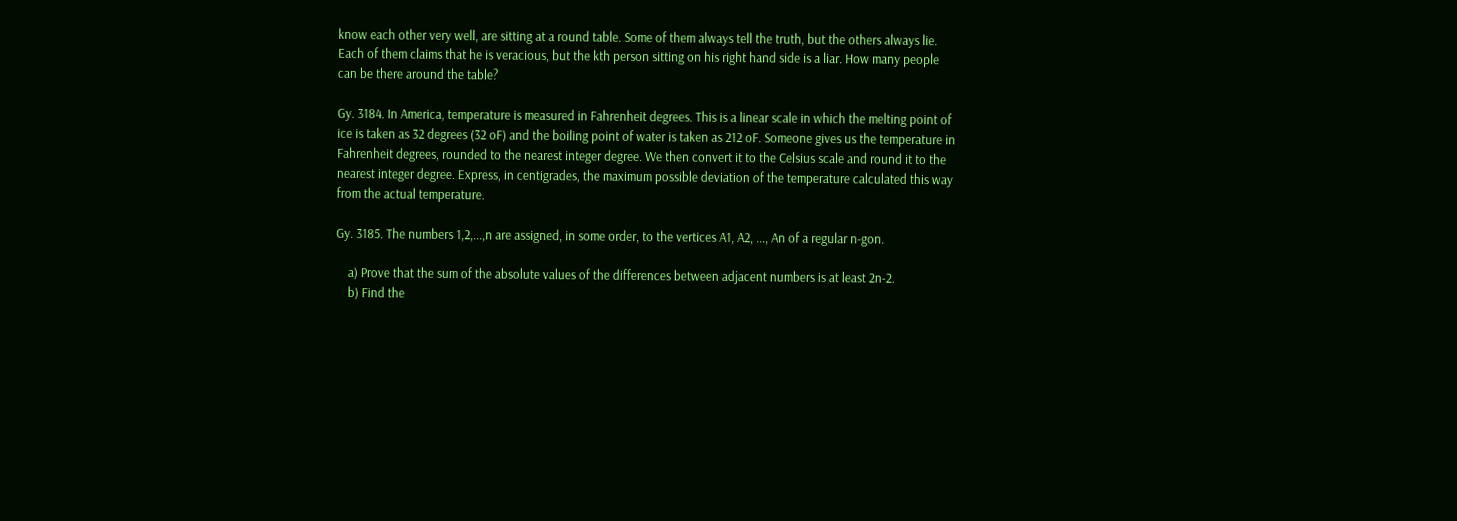know each other very well, are sitting at a round table. Some of them always tell the truth, but the others always lie. Each of them claims that he is veracious, but the kth person sitting on his right hand side is a liar. How many people can be there around the table?

Gy. 3184. In America, temperature is measured in Fahrenheit degrees. This is a linear scale in which the melting point of ice is taken as 32 degrees (32 oF) and the boiling point of water is taken as 212 oF. Someone gives us the temperature in Fahrenheit degrees, rounded to the nearest integer degree. We then convert it to the Celsius scale and round it to the nearest integer degree. Express, in centigrades, the maximum possible deviation of the temperature calculated this way from the actual temperature.

Gy. 3185. The numbers 1,2,...,n are assigned, in some order, to the vertices A1, A2, ..., An of a regular n-gon.

    a) Prove that the sum of the absolute values of the differences between adjacent numbers is at least 2n-2.
    b) Find the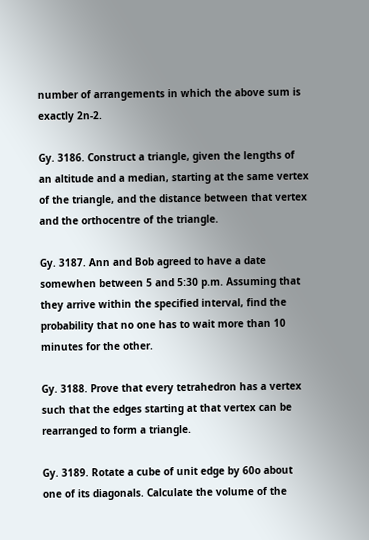number of arrangements in which the above sum is exactly 2n-2.

Gy. 3186. Construct a triangle, given the lengths of an altitude and a median, starting at the same vertex of the triangle, and the distance between that vertex and the orthocentre of the triangle.

Gy. 3187. Ann and Bob agreed to have a date somewhen between 5 and 5:30 p.m. Assuming that they arrive within the specified interval, find the probability that no one has to wait more than 10 minutes for the other.

Gy. 3188. Prove that every tetrahedron has a vertex such that the edges starting at that vertex can be rearranged to form a triangle.

Gy. 3189. Rotate a cube of unit edge by 60o about one of its diagonals. Calculate the volume of the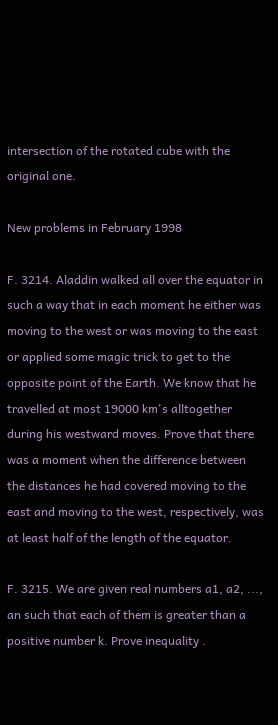intersection of the rotated cube with the original one.

New problems in February 1998

F. 3214. Aladdin walked all over the equator in such a way that in each moment he either was moving to the west or was moving to the east or applied some magic trick to get to the opposite point of the Earth. We know that he travelled at most 19000 km's alltogether during his westward moves. Prove that there was a moment when the difference between the distances he had covered moving to the east and moving to the west, respectively, was at least half of the length of the equator.

F. 3215. We are given real numbers a1, a2, ..., an such that each of them is greater than a positive number k. Prove inequality .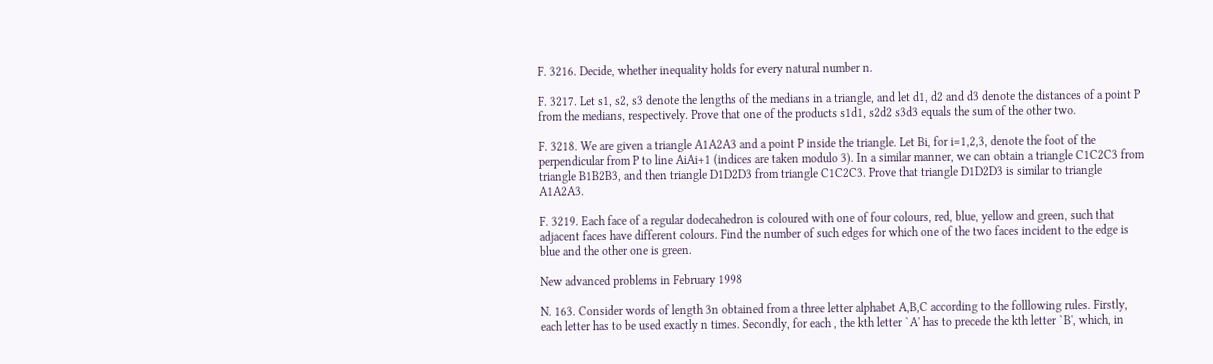F. 3216. Decide, whether inequality holds for every natural number n.

F. 3217. Let s1, s2, s3 denote the lengths of the medians in a triangle, and let d1, d2 and d3 denote the distances of a point P from the medians, respectively. Prove that one of the products s1d1, s2d2 s3d3 equals the sum of the other two.

F. 3218. We are given a triangle A1A2A3 and a point P inside the triangle. Let Bi, for i=1,2,3, denote the foot of the perpendicular from P to line AiAi+1 (indices are taken modulo 3). In a similar manner, we can obtain a triangle C1C2C3 from triangle B1B2B3, and then triangle D1D2D3 from triangle C1C2C3. Prove that triangle D1D2D3 is similar to triangle A1A2A3.

F. 3219. Each face of a regular dodecahedron is coloured with one of four colours, red, blue, yellow and green, such that adjacent faces have different colours. Find the number of such edges for which one of the two faces incident to the edge is blue and the other one is green.

New advanced problems in February 1998

N. 163. Consider words of length 3n obtained from a three letter alphabet A,B,C according to the folllowing rules. Firstly, each letter has to be used exactly n times. Secondly, for each , the kth letter `A' has to precede the kth letter `B', which, in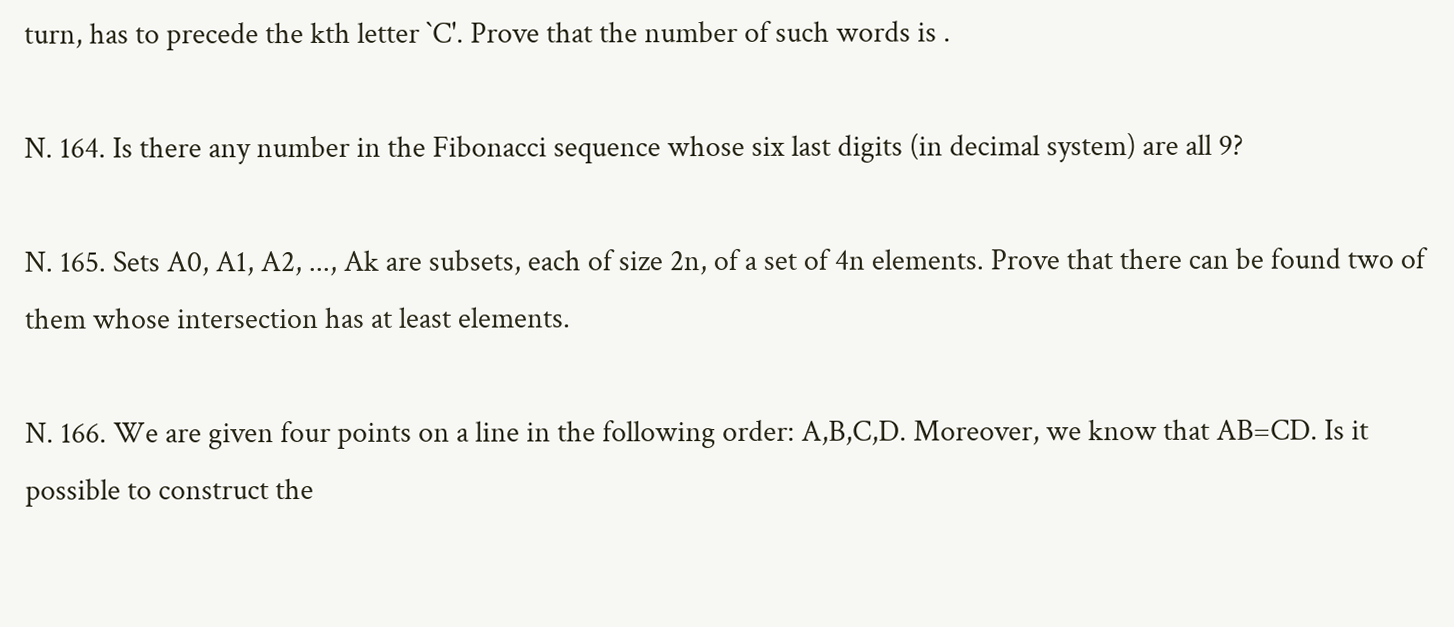turn, has to precede the kth letter `C'. Prove that the number of such words is .

N. 164. Is there any number in the Fibonacci sequence whose six last digits (in decimal system) are all 9?

N. 165. Sets A0, A1, A2, ..., Ak are subsets, each of size 2n, of a set of 4n elements. Prove that there can be found two of them whose intersection has at least elements.

N. 166. We are given four points on a line in the following order: A,B,C,D. Moreover, we know that AB=CD. Is it possible to construct the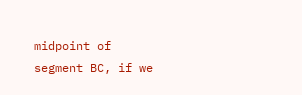midpoint of segment BC, if we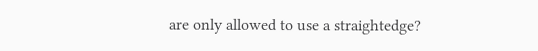are only allowed to use a straightedge?